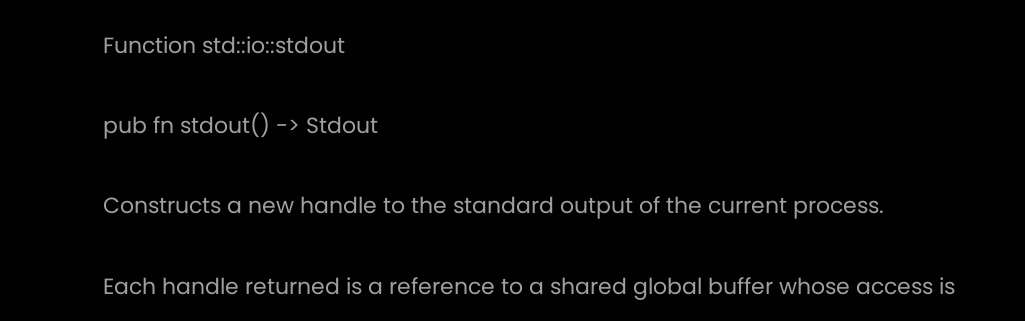Function std::io::stdout

pub fn stdout() -> Stdout

Constructs a new handle to the standard output of the current process.

Each handle returned is a reference to a shared global buffer whose access is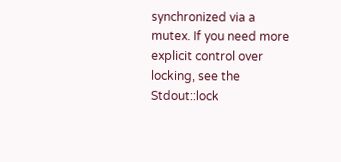synchronized via a mutex. If you need more explicit control over locking, see the Stdout::lock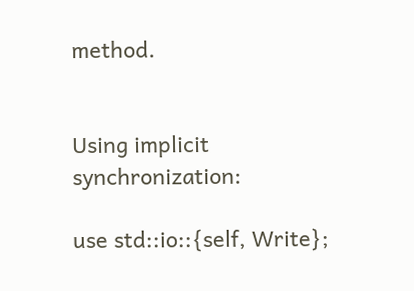method.


Using implicit synchronization:

use std::io::{self, Write};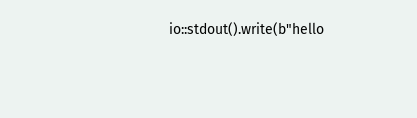io::stdout().write(b"hello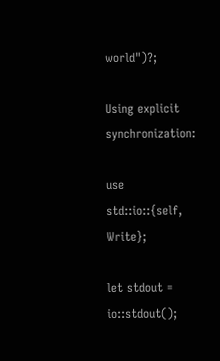world")?;

Using explicit synchronization:

use std::io::{self, Write};

let stdout = io::stdout();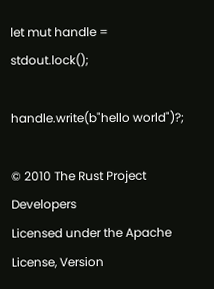let mut handle = stdout.lock();

handle.write(b"hello world")?;

© 2010 The Rust Project Developers
Licensed under the Apache License, Version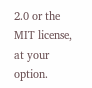2.0 or the MIT license, at your option.